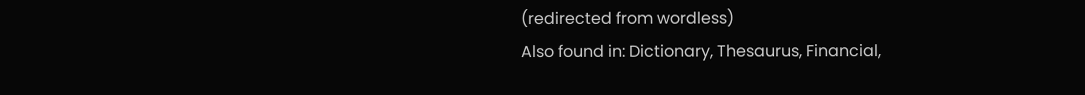(redirected from wordless)
Also found in: Dictionary, Thesaurus, Financial,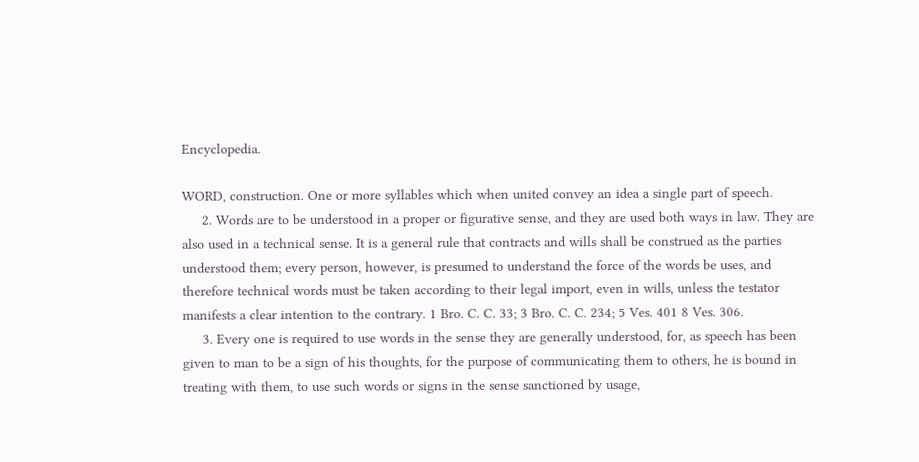Encyclopedia.

WORD, construction. One or more syllables which when united convey an idea a single part of speech.
     2. Words are to be understood in a proper or figurative sense, and they are used both ways in law. They are also used in a technical sense. It is a general rule that contracts and wills shall be construed as the parties understood them; every person, however, is presumed to understand the force of the words be uses, and therefore technical words must be taken according to their legal import, even in wills, unless the testator manifests a clear intention to the contrary. 1 Bro. C. C. 33; 3 Bro. C. C. 234; 5 Ves. 401 8 Ves. 306.
     3. Every one is required to use words in the sense they are generally understood, for, as speech has been given to man to be a sign of his thoughts, for the purpose of communicating them to others, he is bound in treating with them, to use such words or signs in the sense sanctioned by usage,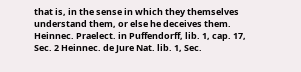that is, in the sense in which they themselves understand them, or else he deceives them. Heinnec. Praelect. in Puffendorff, lib. 1, cap. 17, Sec. 2 Heinnec. de Jure Nat. lib. 1, Sec.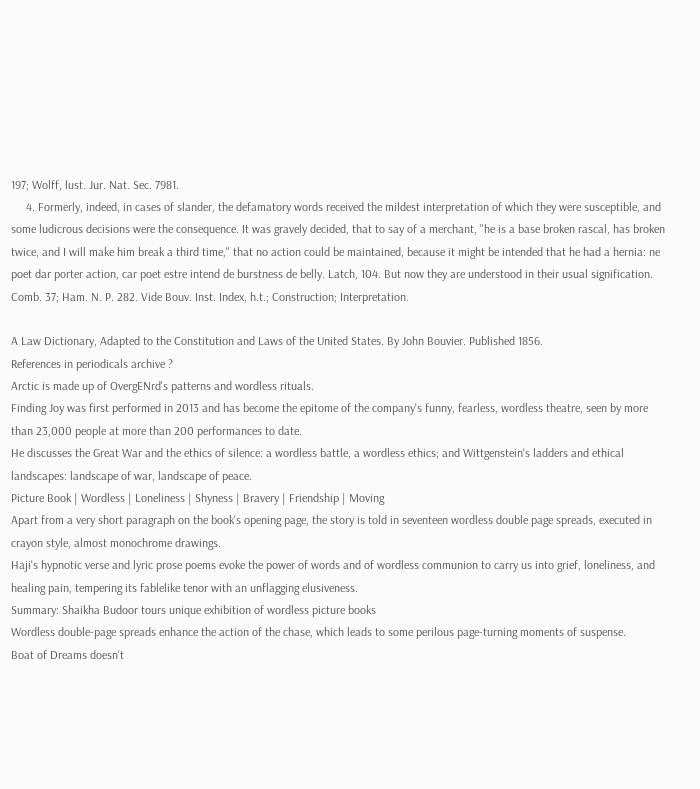197; Wolff, lust. Jur. Nat. Sec. 7981.
     4. Formerly, indeed, in cases of slander, the defamatory words received the mildest interpretation of which they were susceptible, and some ludicrous decisions were the consequence. It was gravely decided, that to say of a merchant, "he is a base broken rascal, has broken twice, and I will make him break a third time," that no action could be maintained, because it might be intended that he had a hernia: ne poet dar porter action, car poet estre intend de burstness de belly. Latch, 104. But now they are understood in their usual signification. Comb. 37; Ham. N. P. 282. Vide Bouv. Inst. Index, h.t.; Construction; Interpretation.

A Law Dictionary, Adapted to the Constitution and Laws of the United States. By John Bouvier. Published 1856.
References in periodicals archive ?
Arctic is made up of OvergENrd's patterns and wordless rituals.
Finding Joy was first performed in 2013 and has become the epitome of the company's funny, fearless, wordless theatre, seen by more than 23,000 people at more than 200 performances to date.
He discusses the Great War and the ethics of silence: a wordless battle, a wordless ethics; and Wittgenstein's ladders and ethical landscapes: landscape of war, landscape of peace.
Picture Book | Wordless | Loneliness | Shyness | Bravery | Friendship | Moving
Apart from a very short paragraph on the book's opening page, the story is told in seventeen wordless double page spreads, executed in crayon style, almost monochrome drawings.
Haji's hypnotic verse and lyric prose poems evoke the power of words and of wordless communion to carry us into grief, loneliness, and healing pain, tempering its fablelike tenor with an unflagging elusiveness.
Summary: Shaikha Budoor tours unique exhibition of wordless picture books
Wordless double-page spreads enhance the action of the chase, which leads to some perilous page-turning moments of suspense.
Boat of Dreams doesn't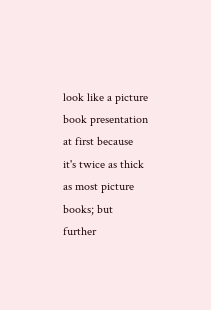look like a picture book presentation at first because it's twice as thick as most picture books; but further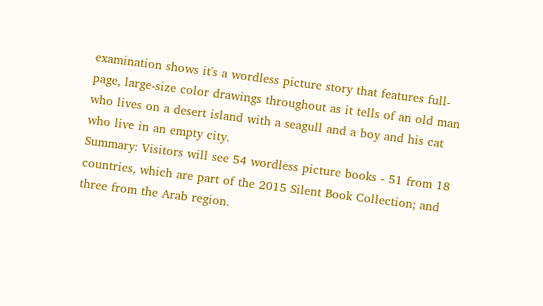examination shows it's a wordless picture story that features full-page, large-size color drawings throughout as it tells of an old man who lives on a desert island with a seagull and a boy and his cat who live in an empty city.
Summary: Visitors will see 54 wordless picture books - 51 from 18 countries, which are part of the 2015 Silent Book Collection; and three from the Arab region.